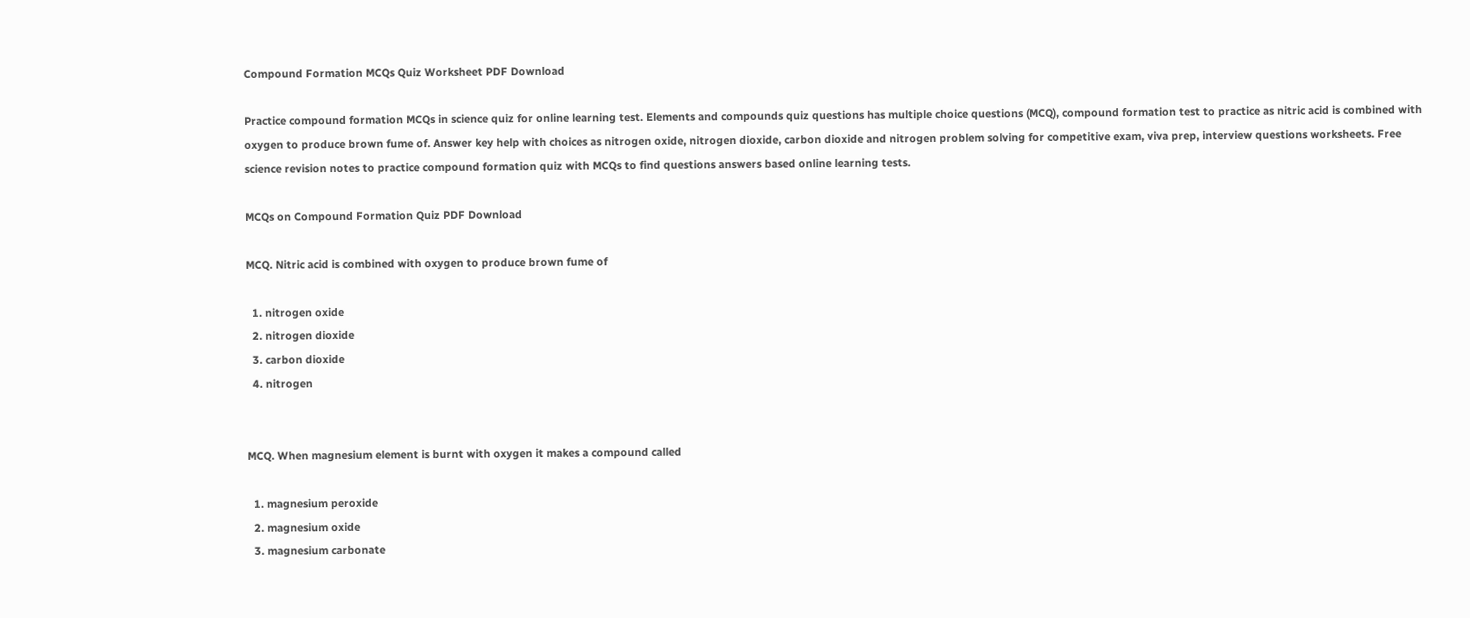Compound Formation MCQs Quiz Worksheet PDF Download

Practice compound formation MCQs in science quiz for online learning test. Elements and compounds quiz questions has multiple choice questions (MCQ), compound formation test to practice as nitric acid is combined with oxygen to produce brown fume of. Answer key help with choices as nitrogen oxide, nitrogen dioxide, carbon dioxide and nitrogen problem solving for competitive exam, viva prep, interview questions worksheets. Free science revision notes to practice compound formation quiz with MCQs to find questions answers based online learning tests.

MCQs on Compound Formation Quiz PDF Download

MCQ. Nitric acid is combined with oxygen to produce brown fume of

  1. nitrogen oxide
  2. nitrogen dioxide
  3. carbon dioxide
  4. nitrogen


MCQ. When magnesium element is burnt with oxygen it makes a compound called

  1. magnesium peroxide
  2. magnesium oxide
  3. magnesium carbonate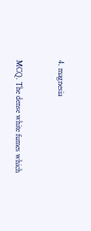4. magnesia


MCQ. The dense white fumes which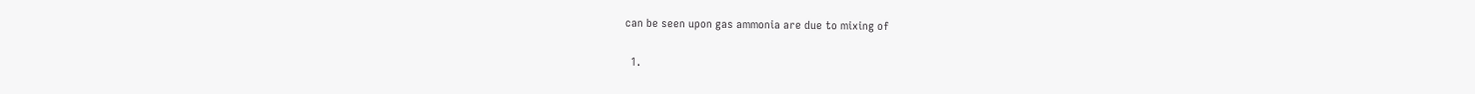can be seen upon gas ammonia are due to mixing of

  1.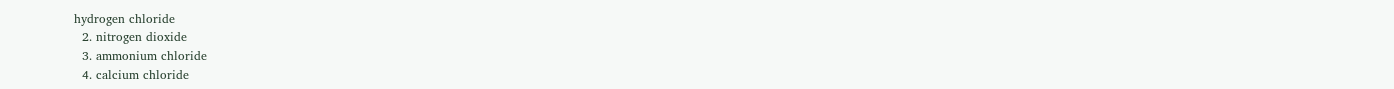hydrogen chloride
  2. nitrogen dioxide
  3. ammonium chloride
  4. calcium chloride